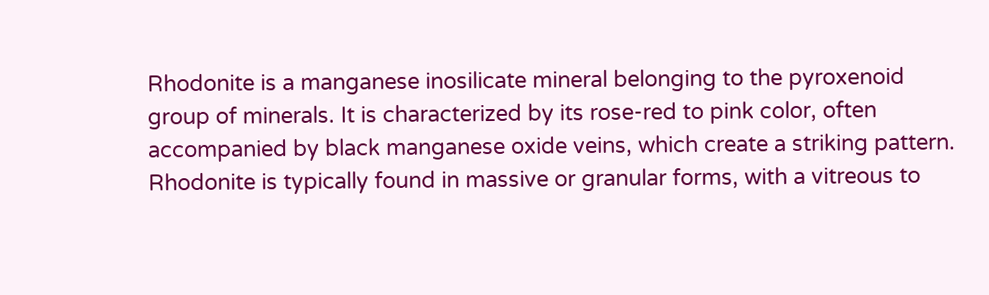Rhodonite is a manganese inosilicate mineral belonging to the pyroxenoid group of minerals. It is characterized by its rose-red to pink color, often accompanied by black manganese oxide veins, which create a striking pattern. Rhodonite is typically found in massive or granular forms, with a vitreous to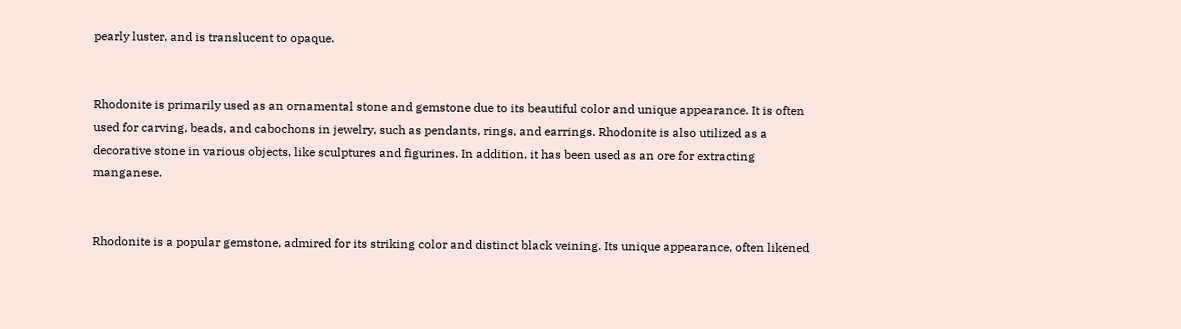pearly luster, and is translucent to opaque.


Rhodonite is primarily used as an ornamental stone and gemstone due to its beautiful color and unique appearance. It is often used for carving, beads, and cabochons in jewelry, such as pendants, rings, and earrings. Rhodonite is also utilized as a decorative stone in various objects, like sculptures and figurines. In addition, it has been used as an ore for extracting manganese.


Rhodonite is a popular gemstone, admired for its striking color and distinct black veining. Its unique appearance, often likened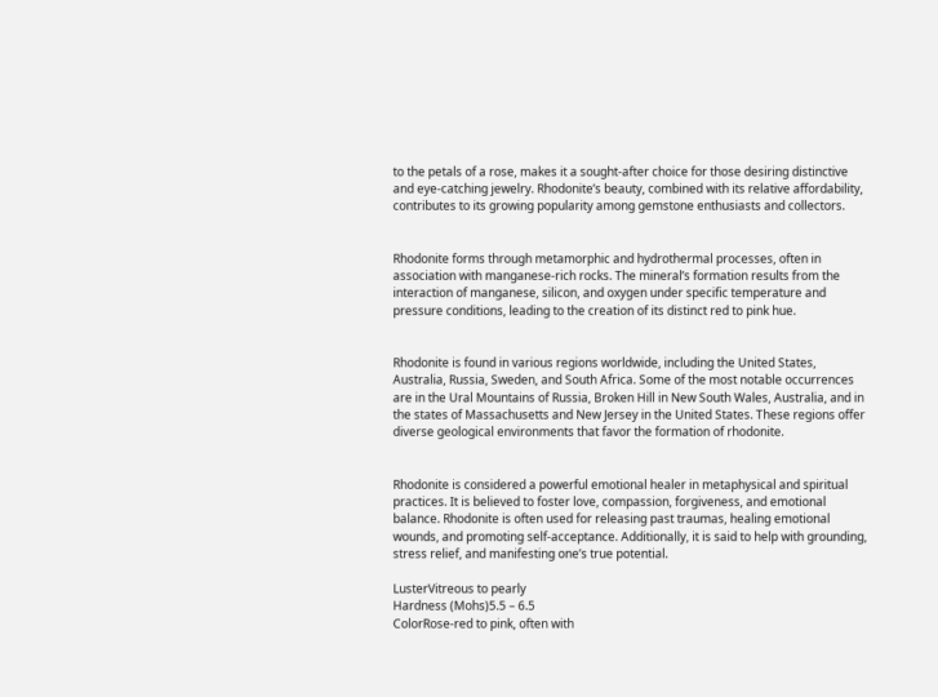to the petals of a rose, makes it a sought-after choice for those desiring distinctive and eye-catching jewelry. Rhodonite’s beauty, combined with its relative affordability, contributes to its growing popularity among gemstone enthusiasts and collectors.


Rhodonite forms through metamorphic and hydrothermal processes, often in association with manganese-rich rocks. The mineral’s formation results from the interaction of manganese, silicon, and oxygen under specific temperature and pressure conditions, leading to the creation of its distinct red to pink hue.


Rhodonite is found in various regions worldwide, including the United States, Australia, Russia, Sweden, and South Africa. Some of the most notable occurrences are in the Ural Mountains of Russia, Broken Hill in New South Wales, Australia, and in the states of Massachusetts and New Jersey in the United States. These regions offer diverse geological environments that favor the formation of rhodonite.


Rhodonite is considered a powerful emotional healer in metaphysical and spiritual practices. It is believed to foster love, compassion, forgiveness, and emotional balance. Rhodonite is often used for releasing past traumas, healing emotional wounds, and promoting self-acceptance. Additionally, it is said to help with grounding, stress relief, and manifesting one’s true potential.

LusterVitreous to pearly
Hardness (Mohs)5.5 – 6.5
ColorRose-red to pink, often with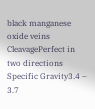black manganese oxide veins
CleavagePerfect in two directions
Specific Gravity3.4 – 3.7